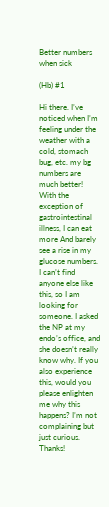Better numbers when sick

(Hb) #1

Hi there. I’ve noticed when I’m feeling under the weather with a cold, stomach bug, etc. my bg numbers are much better! With the exception of gastrointestinal illness, I can eat more And barely see a rise in my glucose numbers. I can’t find anyone else like this, so I am looking for someone. I asked the NP at my endo’s office, and she doesn’t really know why. If you also experience this, would you please enlighten me why this happens? I’m not complaining but just curious. Thanks!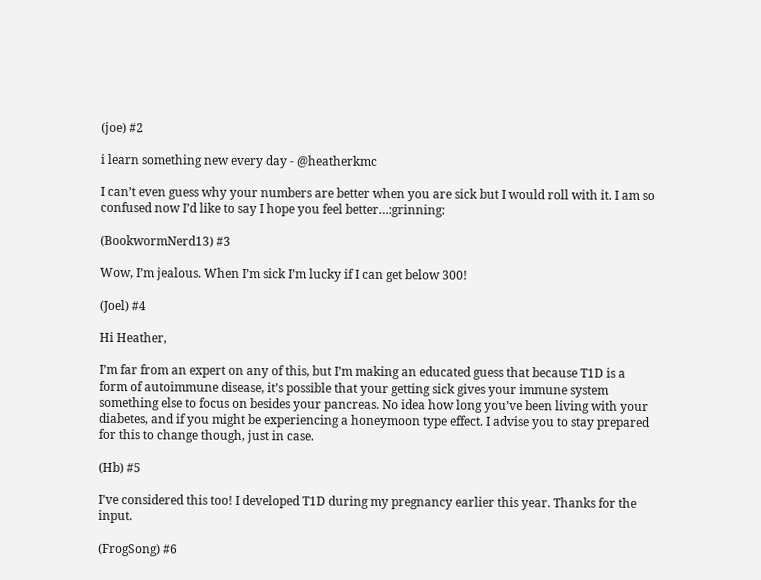(joe) #2

i learn something new every day - @heatherkmc

I can’t even guess why your numbers are better when you are sick but I would roll with it. I am so confused now I’d like to say I hope you feel better…:grinning:

(BookwormNerd13) #3

Wow, I’m jealous. When I’m sick I’m lucky if I can get below 300!

(Joel) #4

Hi Heather,

I’m far from an expert on any of this, but I’m making an educated guess that because T1D is a form of autoimmune disease, it’s possible that your getting sick gives your immune system something else to focus on besides your pancreas. No idea how long you’ve been living with your diabetes, and if you might be experiencing a honeymoon type effect. I advise you to stay prepared for this to change though, just in case.

(Hb) #5

I’ve considered this too! I developed T1D during my pregnancy earlier this year. Thanks for the input.

(FrogSong) #6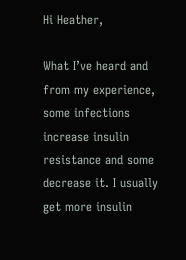Hi Heather,

What I’ve heard and from my experience, some infections increase insulin resistance and some decrease it. I usually get more insulin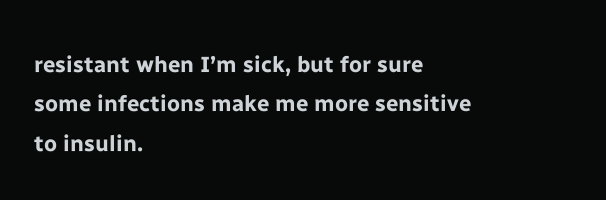resistant when I’m sick, but for sure some infections make me more sensitive to insulin.